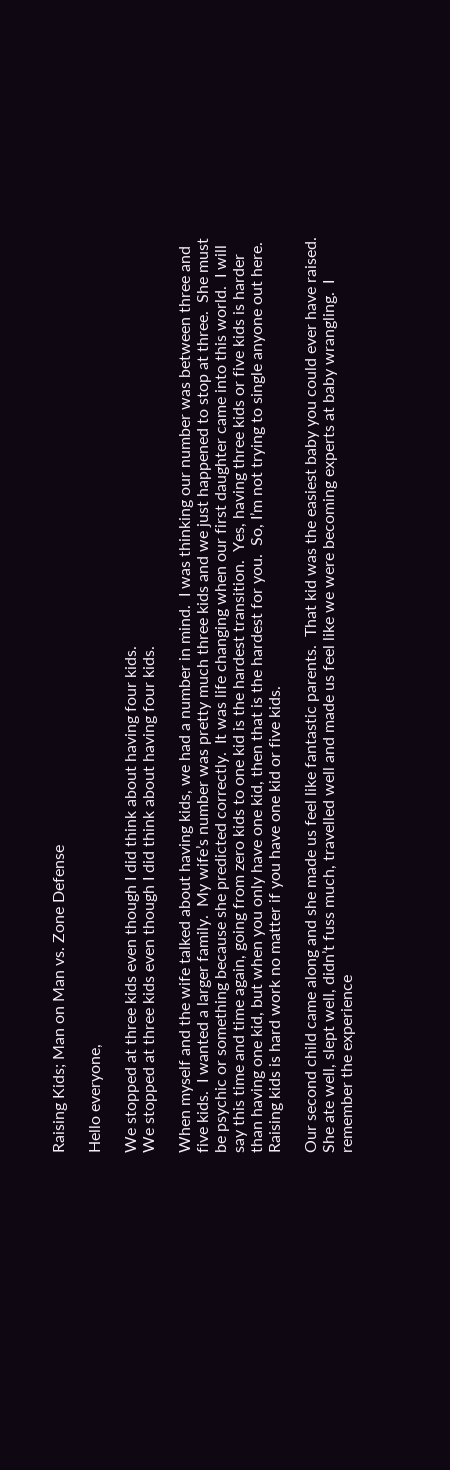Raising Kids; Man on Man vs. Zone Defense

Hello everyone,

We stopped at three kids even though I did think about having four kids.
We stopped at three kids even though I did think about having four kids.

When myself and the wife talked about having kids, we had a number in mind.  I was thinking our number was between three and five kids.  I wanted a larger family.  My wife’s number was pretty much three kids and we just happened to stop at three.  She must be psychic or something because she predicted correctly.  It was life changing when our first daughter came into this world.  I will say this time and time again, going from zero kids to one kid is the hardest transition.  Yes, having three kids or five kids is harder than having one kid, but when you only have one kid, then that is the hardest for you.  So, I’m not trying to single anyone out here.  Raising kids is hard work no matter if you have one kid or five kids.

Our second child came along and she made us feel like fantastic parents.  That kid was the easiest baby you could ever have raised.  She ate well, slept well, didn’t fuss much, travelled well and made us feel like we were becoming experts at baby wrangling.  I remember the experience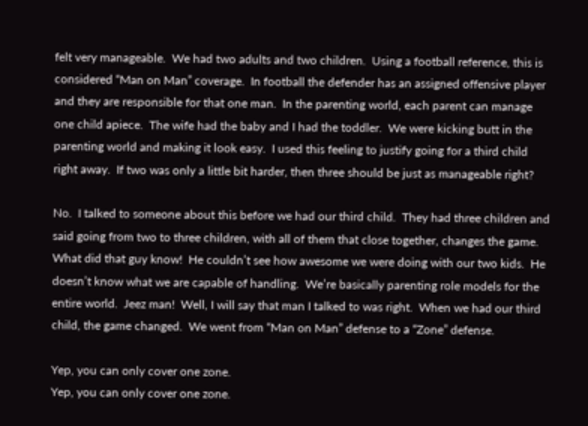felt very manageable.  We had two adults and two children.  Using a football reference, this is considered “Man on Man” coverage.  In football the defender has an assigned offensive player and they are responsible for that one man.  In the parenting world, each parent can manage one child apiece.  The wife had the baby and I had the toddler.  We were kicking butt in the parenting world and making it look easy.  I used this feeling to justify going for a third child right away.  If two was only a little bit harder, then three should be just as manageable right?

No.  I talked to someone about this before we had our third child.  They had three children and said going from two to three children, with all of them that close together, changes the game.  What did that guy know!  He couldn’t see how awesome we were doing with our two kids.  He doesn’t know what we are capable of handling.  We’re basically parenting role models for the entire world.  Jeez man!  Well, I will say that man I talked to was right.  When we had our third child, the game changed.  We went from “Man on Man” defense to a “Zone” defense.

Yep, you can only cover one zone.
Yep, you can only cover one zone.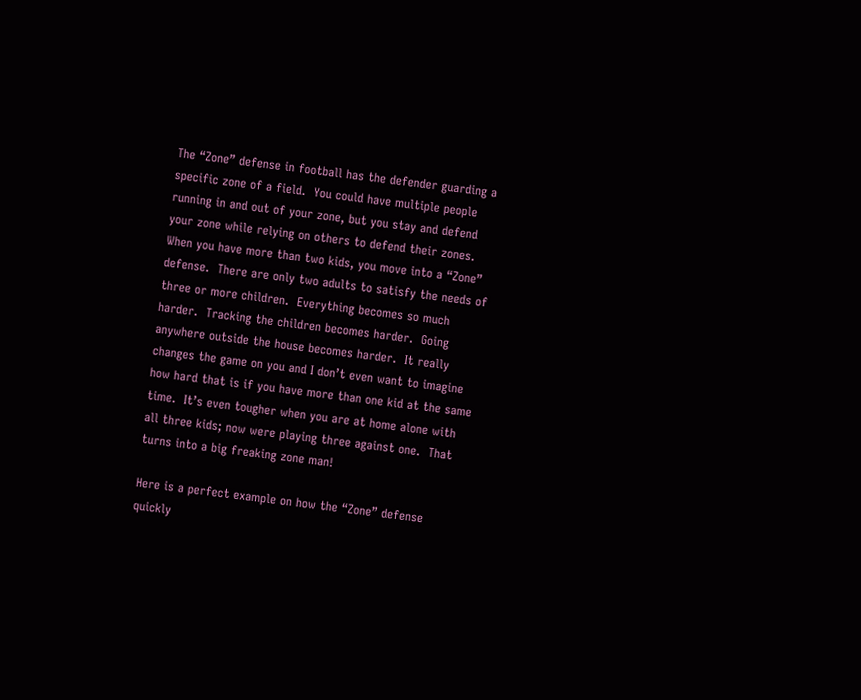The “Zone” defense in football has the defender guarding a specific zone of a field.  You could have multiple people running in and out of your zone, but you stay and defend your zone while relying on others to defend their zones.  When you have more than two kids, you move into a “Zone” defense.  There are only two adults to satisfy the needs of three or more children.  Everything becomes so much harder.  Tracking the children becomes harder.  Going anywhere outside the house becomes harder.  It really changes the game on you and I don’t even want to imagine how hard that is if you have more than one kid at the same time.  It’s even tougher when you are at home alone with all three kids; now were playing three against one.  That turns into a big freaking zone man!

Here is a perfect example on how the “Zone” defense quickly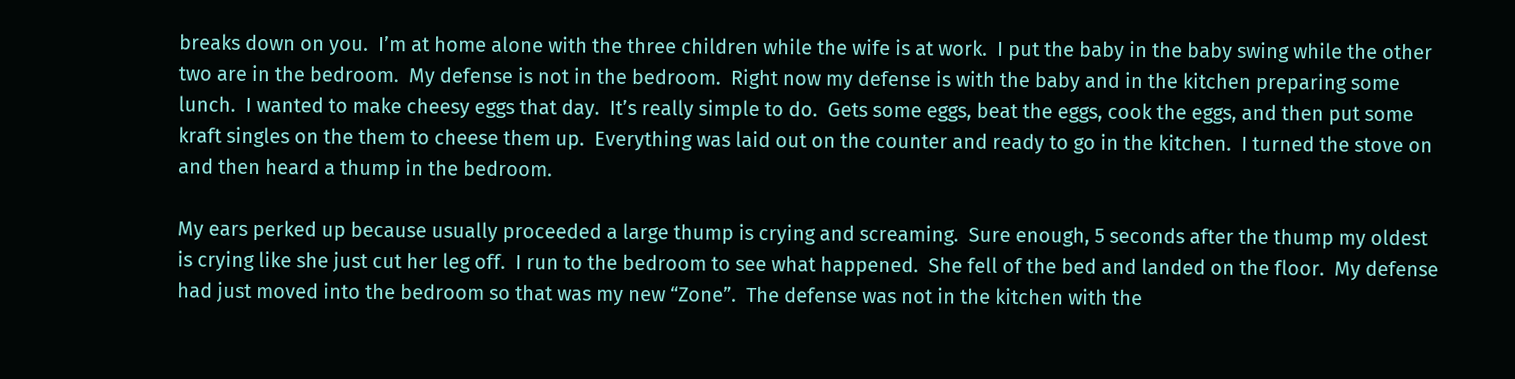breaks down on you.  I’m at home alone with the three children while the wife is at work.  I put the baby in the baby swing while the other two are in the bedroom.  My defense is not in the bedroom.  Right now my defense is with the baby and in the kitchen preparing some lunch.  I wanted to make cheesy eggs that day.  It’s really simple to do.  Gets some eggs, beat the eggs, cook the eggs, and then put some kraft singles on the them to cheese them up.  Everything was laid out on the counter and ready to go in the kitchen.  I turned the stove on and then heard a thump in the bedroom.

My ears perked up because usually proceeded a large thump is crying and screaming.  Sure enough, 5 seconds after the thump my oldest is crying like she just cut her leg off.  I run to the bedroom to see what happened.  She fell of the bed and landed on the floor.  My defense had just moved into the bedroom so that was my new “Zone”.  The defense was not in the kitchen with the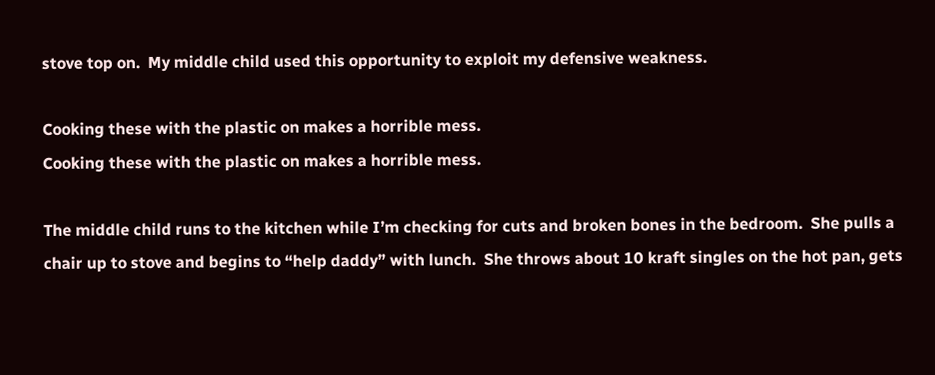stove top on.  My middle child used this opportunity to exploit my defensive weakness.

Cooking these with the plastic on makes a horrible mess.
Cooking these with the plastic on makes a horrible mess.

The middle child runs to the kitchen while I’m checking for cuts and broken bones in the bedroom.  She pulls a chair up to stove and begins to “help daddy” with lunch.  She throws about 10 kraft singles on the hot pan, gets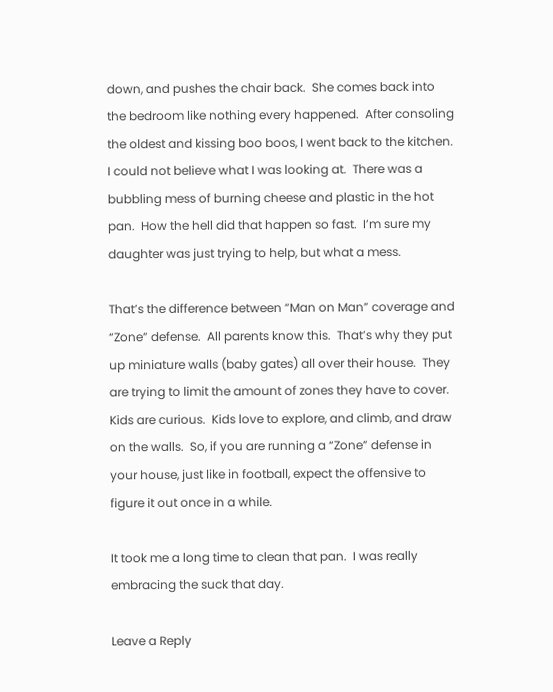down, and pushes the chair back.  She comes back into the bedroom like nothing every happened.  After consoling the oldest and kissing boo boos, I went back to the kitchen.  I could not believe what I was looking at.  There was a bubbling mess of burning cheese and plastic in the hot pan.  How the hell did that happen so fast.  I’m sure my daughter was just trying to help, but what a mess.

That’s the difference between “Man on Man” coverage and “Zone” defense.  All parents know this.  That’s why they put up miniature walls (baby gates) all over their house.  They are trying to limit the amount of zones they have to cover.  Kids are curious.  Kids love to explore, and climb, and draw on the walls.  So, if you are running a “Zone” defense in your house, just like in football, expect the offensive to figure it out once in a while.

It took me a long time to clean that pan.  I was really embracing the suck that day.

Leave a Reply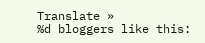Translate »
%d bloggers like this: